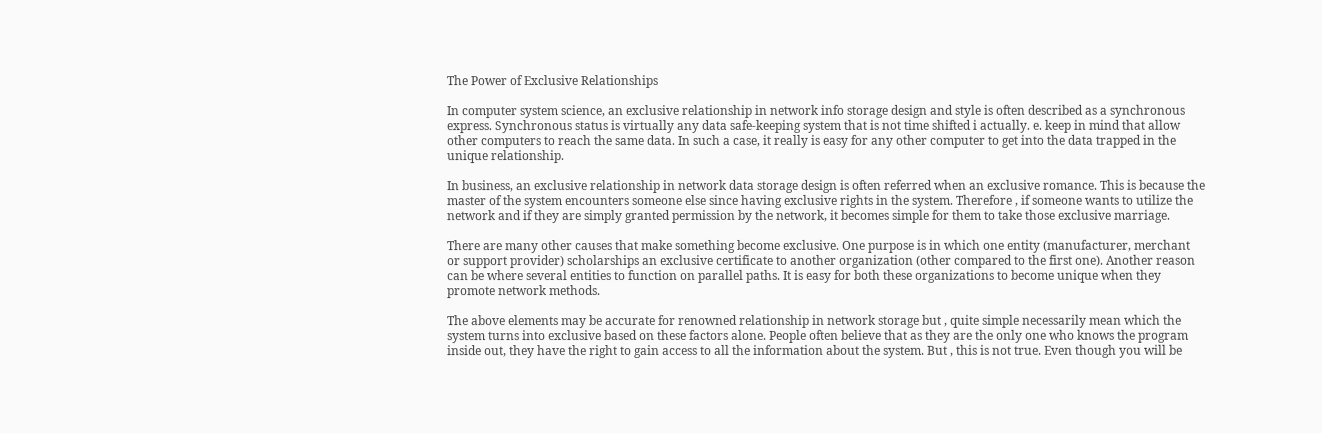The Power of Exclusive Relationships

In computer system science, an exclusive relationship in network info storage design and style is often described as a synchronous express. Synchronous status is virtually any data safe-keeping system that is not time shifted i actually. e. keep in mind that allow other computers to reach the same data. In such a case, it really is easy for any other computer to get into the data trapped in the unique relationship.

In business, an exclusive relationship in network data storage design is often referred when an exclusive romance. This is because the master of the system encounters someone else since having exclusive rights in the system. Therefore , if someone wants to utilize the network and if they are simply granted permission by the network, it becomes simple for them to take those exclusive marriage.

There are many other causes that make something become exclusive. One purpose is in which one entity (manufacturer, merchant or support provider) scholarships an exclusive certificate to another organization (other compared to the first one). Another reason can be where several entities to function on parallel paths. It is easy for both these organizations to become unique when they promote network methods.

The above elements may be accurate for renowned relationship in network storage but , quite simple necessarily mean which the system turns into exclusive based on these factors alone. People often believe that as they are the only one who knows the program inside out, they have the right to gain access to all the information about the system. But , this is not true. Even though you will be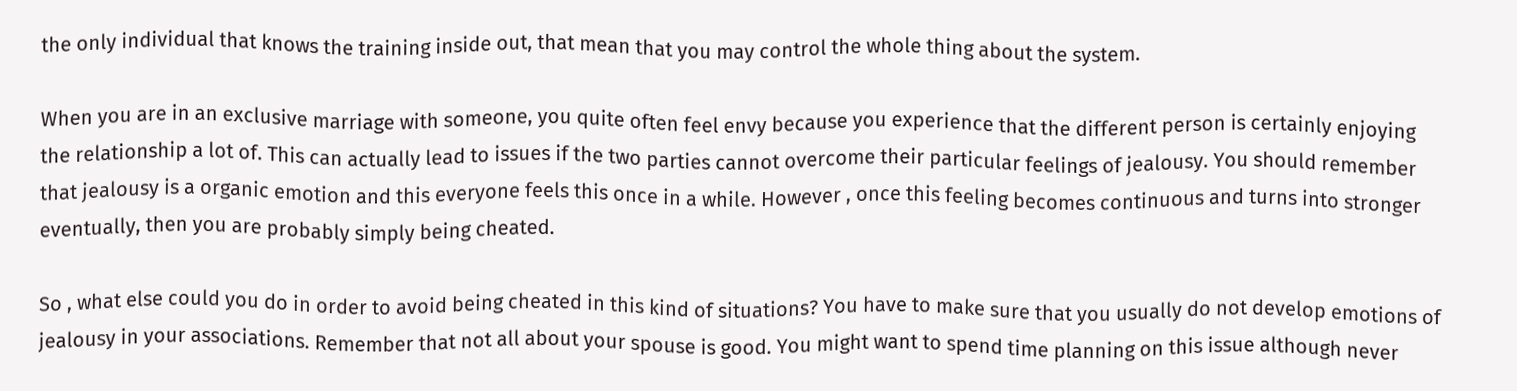the only individual that knows the training inside out, that mean that you may control the whole thing about the system.

When you are in an exclusive marriage with someone, you quite often feel envy because you experience that the different person is certainly enjoying the relationship a lot of. This can actually lead to issues if the two parties cannot overcome their particular feelings of jealousy. You should remember that jealousy is a organic emotion and this everyone feels this once in a while. However , once this feeling becomes continuous and turns into stronger eventually, then you are probably simply being cheated.

So , what else could you do in order to avoid being cheated in this kind of situations? You have to make sure that you usually do not develop emotions of jealousy in your associations. Remember that not all about your spouse is good. You might want to spend time planning on this issue although never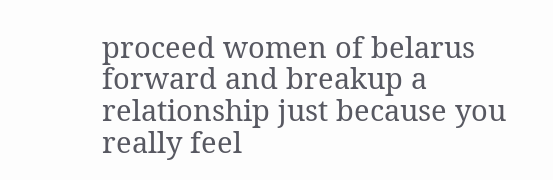proceed women of belarus forward and breakup a relationship just because you really feel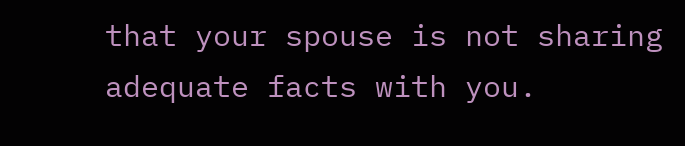that your spouse is not sharing adequate facts with you.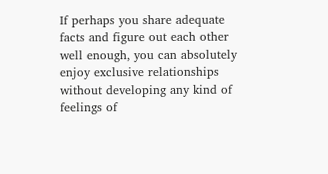If perhaps you share adequate facts and figure out each other well enough, you can absolutely enjoy exclusive relationships without developing any kind of feelings of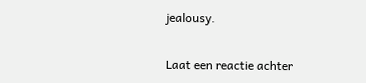jealousy.

Laat een reactie achter